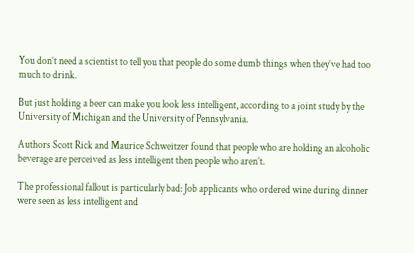You don’t need a scientist to tell you that people do some dumb things when they’ve had too much to drink.

But just holding a beer can make you look less intelligent, according to a joint study by the University of Michigan and the University of Pennsylvania.

Authors Scott Rick and Maurice Schweitzer found that people who are holding an alcoholic beverage are perceived as less intelligent then people who aren’t.

The professional fallout is particularly bad: Job applicants who ordered wine during dinner were seen as less intelligent and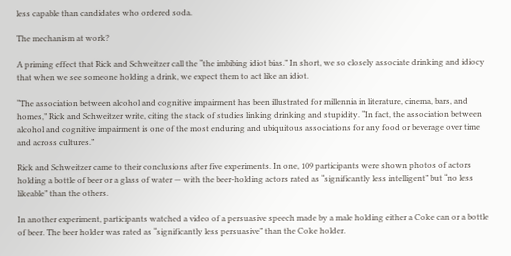less capable than candidates who ordered soda.

The mechanism at work?

A priming effect that Rick and Schweitzer call the “the imbibing idiot bias.” In short, we so closely associate drinking and idiocy that when we see someone holding a drink, we expect them to act like an idiot.

“The association between alcohol and cognitive impairment has been illustrated for millennia in literature, cinema, bars, and homes,” Rick and Schweitzer write, citing the stack of studies linking drinking and stupidity. “In fact, the association between alcohol and cognitive impairment is one of the most enduring and ubiquitous associations for any food or beverage over time and across cultures.”

Rick and Schweitzer came to their conclusions after five experiments. In one, 109 participants were shown photos of actors holding a bottle of beer or a glass of water — with the beer-holding actors rated as “significantly less intelligent” but “no less likeable” than the others.

In another experiment, participants watched a video of a persuasive speech made by a male holding either a Coke can or a bottle of beer. The beer holder was rated as “significantly less persuasive” than the Coke holder.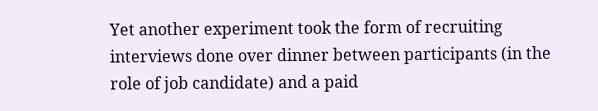Yet another experiment took the form of recruiting interviews done over dinner between participants (in the role of job candidate) and a paid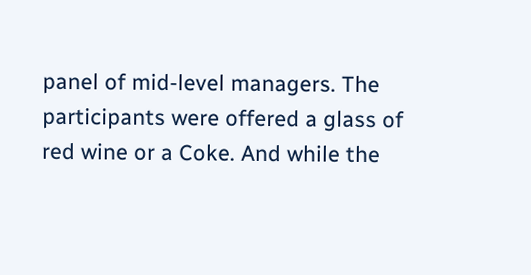panel of mid-level managers. The participants were offered a glass of red wine or a Coke. And while the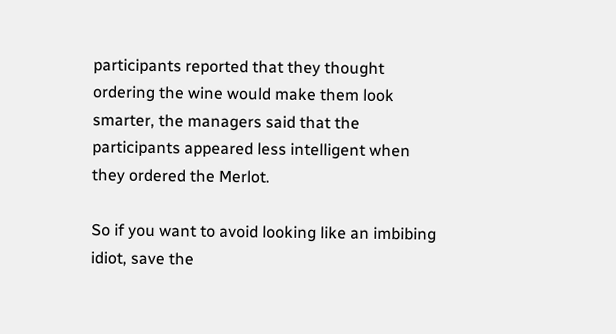participants reported that they thought ordering the wine would make them look smarter, the managers said that the participants appeared less intelligent when they ordered the Merlot.

So if you want to avoid looking like an imbibing idiot, save the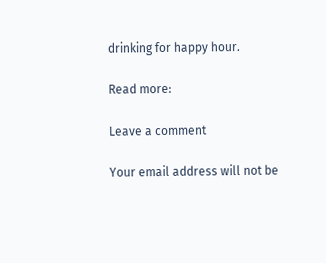drinking for happy hour.

Read more:

Leave a comment

Your email address will not be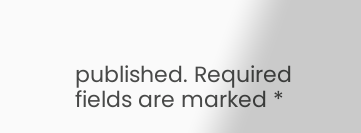published. Required fields are marked *